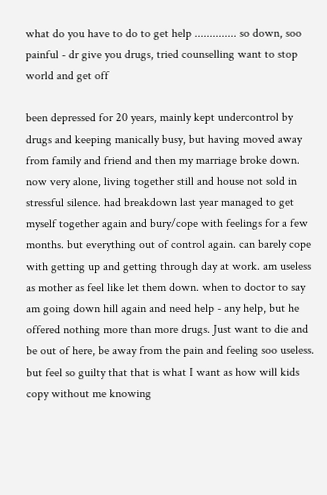what do you have to do to get help .............. so down, soo painful - dr give you drugs, tried counselling want to stop world and get off

been depressed for 20 years, mainly kept undercontrol by drugs and keeping manically busy, but having moved away from family and friend and then my marriage broke down. now very alone, living together still and house not sold in stressful silence. had breakdown last year managed to get myself together again and bury/cope with feelings for a few months. but everything out of control again. can barely cope with getting up and getting through day at work. am useless as mother as feel like let them down. when to doctor to say am going down hill again and need help - any help, but he offered nothing more than more drugs. Just want to die and be out of here, be away from the pain and feeling soo useless. but feel so guilty that that is what I want as how will kids copy without me knowing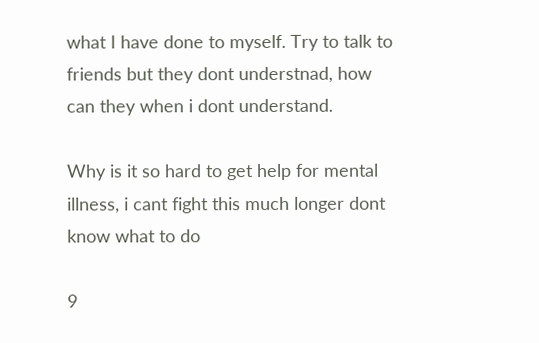what I have done to myself. Try to talk to friends but they dont understnad, how can they when i dont understand.

Why is it so hard to get help for mental illness, i cant fight this much longer dont know what to do

9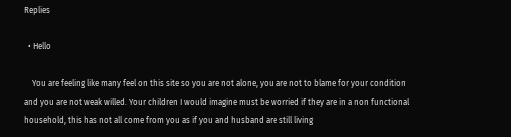Replies

  • Hello

    You are feeling like many feel on this site so you are not alone, you are not to blame for your condition and you are not weak willed. Your children I would imagine must be worried if they are in a non functional household, this has not all come from you as if you and husband are still living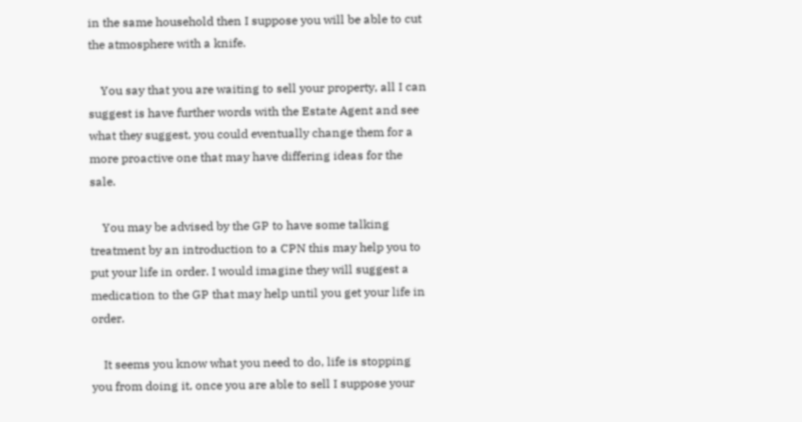in the same household then I suppose you will be able to cut the atmosphere with a knife.

    You say that you are waiting to sell your property, all I can suggest is have further words with the Estate Agent and see what they suggest, you could eventually change them for a more proactive one that may have differing ideas for the sale.

    You may be advised by the GP to have some talking treatment by an introduction to a CPN this may help you to put your life in order. I would imagine they will suggest a medication to the GP that may help until you get your life in order.

    It seems you know what you need to do, life is stopping you from doing it, once you are able to sell I suppose your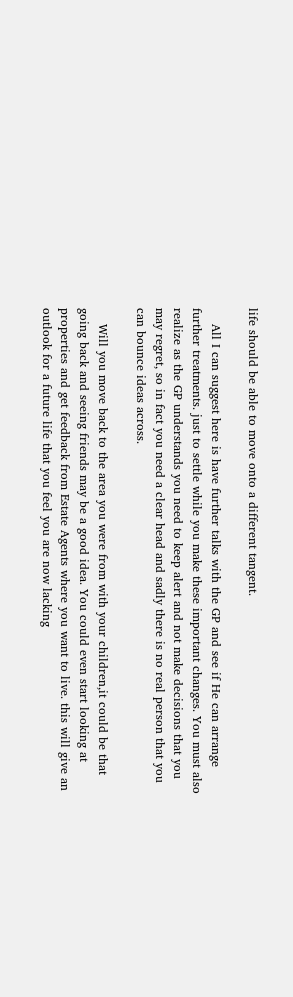life should be able to move onto a different tangent.

    All I can suggest here is have further talks with the GP and see if He can arrange further treatments. just to settle while you make these important changes. You must also realize as the GP understands you need to keep alert and not make decisions that you may regret, so in fact you need a clear head and sadly there is no real person that you can bounce ideas across.

    Will you move back to the area you were from with your children,it could be that going back and seeing friends may be a good idea. You could even start looking at properties and get feedback from Estate Agents where you want to live. this will give an outlook for a future life that you feel you are now lacking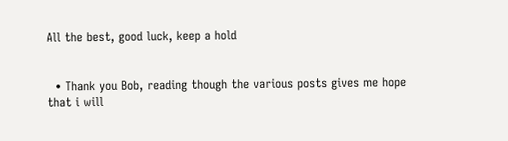All the best, good luck, keep a hold


  • Thank you Bob, reading though the various posts gives me hope that i will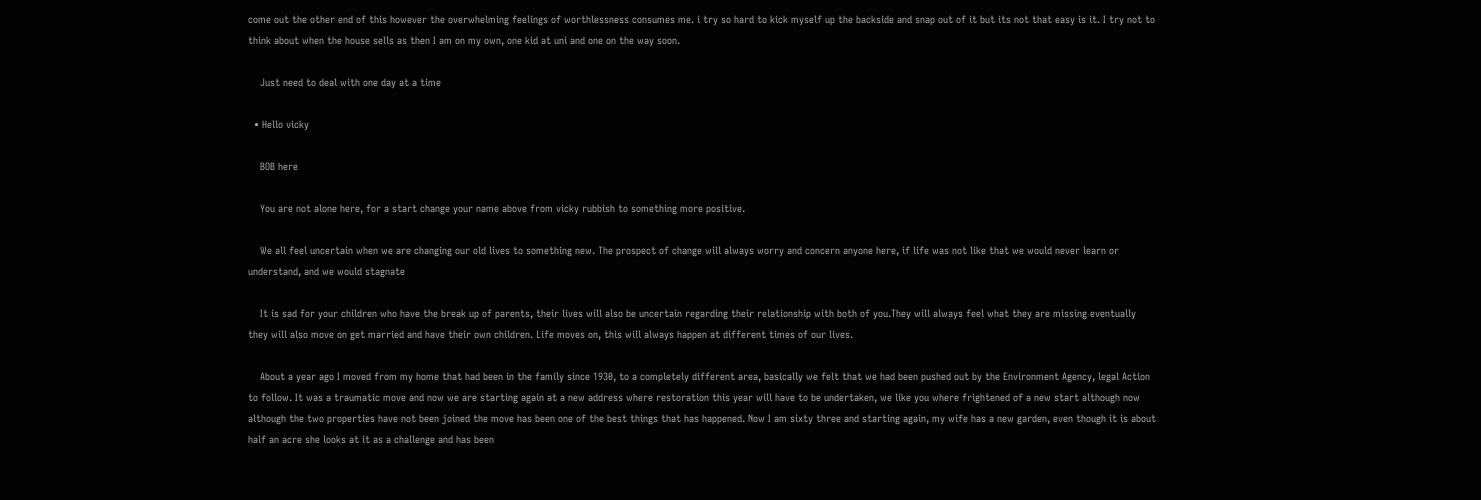come out the other end of this however the overwhelming feelings of worthlessness consumes me. i try so hard to kick myself up the backside and snap out of it but its not that easy is it. I try not to think about when the house sells as then I am on my own, one kid at uni and one on the way soon.

    Just need to deal with one day at a time

  • Hello vicky

    BOB here

    You are not alone here, for a start change your name above from vicky rubbish to something more positive.

    We all feel uncertain when we are changing our old lives to something new. The prospect of change will always worry and concern anyone here, if life was not like that we would never learn or understand, and we would stagnate

    It is sad for your children who have the break up of parents, their lives will also be uncertain regarding their relationship with both of you.They will always feel what they are missing eventually they will also move on get married and have their own children. Life moves on, this will always happen at different times of our lives.

    About a year ago I moved from my home that had been in the family since 1930, to a completely different area, basically we felt that we had been pushed out by the Environment Agency, legal Action to follow. It was a traumatic move and now we are starting again at a new address where restoration this year will have to be undertaken, we like you where frightened of a new start although now although the two properties have not been joined the move has been one of the best things that has happened. Now I am sixty three and starting again, my wife has a new garden, even though it is about half an acre she looks at it as a challenge and has been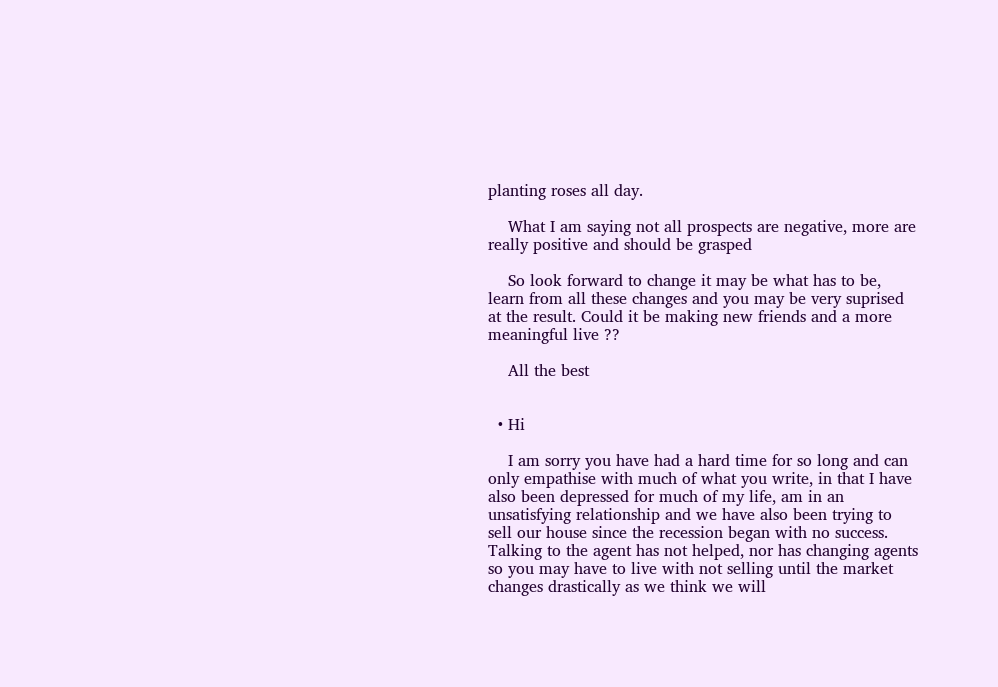planting roses all day.

    What I am saying not all prospects are negative, more are really positive and should be grasped

    So look forward to change it may be what has to be, learn from all these changes and you may be very suprised at the result. Could it be making new friends and a more meaningful live ??

    All the best


  • Hi

    I am sorry you have had a hard time for so long and can only empathise with much of what you write, in that I have also been depressed for much of my life, am in an unsatisfying relationship and we have also been trying to sell our house since the recession began with no success. Talking to the agent has not helped, nor has changing agents so you may have to live with not selling until the market changes drastically as we think we will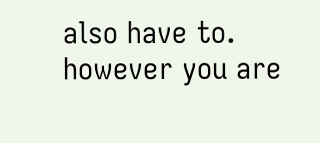also have to. however you are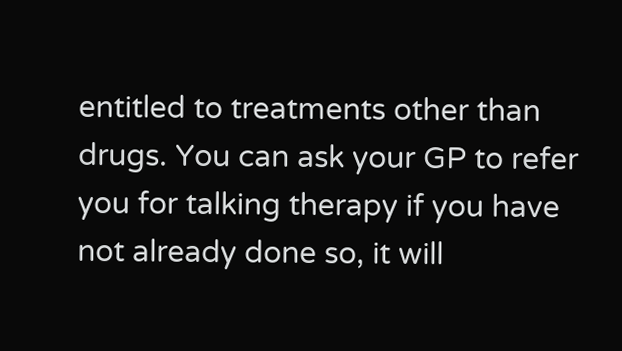entitled to treatments other than drugs. You can ask your GP to refer you for talking therapy if you have not already done so, it will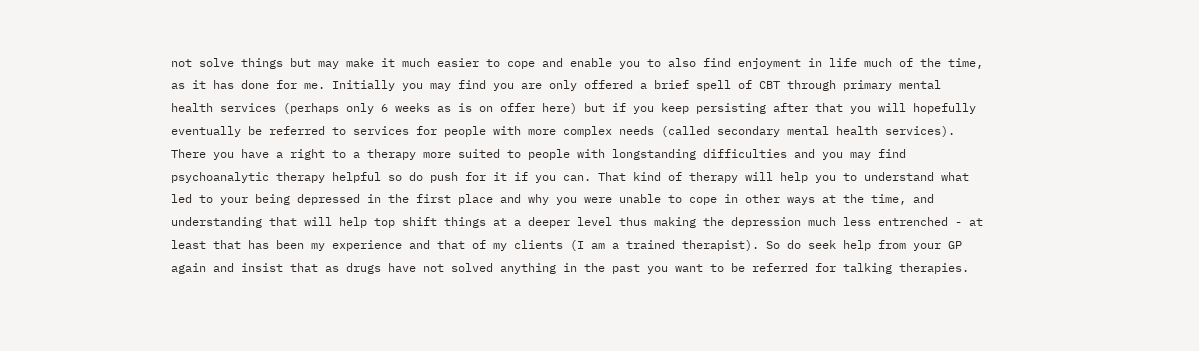not solve things but may make it much easier to cope and enable you to also find enjoyment in life much of the time, as it has done for me. Initially you may find you are only offered a brief spell of CBT through primary mental health services (perhaps only 6 weeks as is on offer here) but if you keep persisting after that you will hopefully eventually be referred to services for people with more complex needs (called secondary mental health services). There you have a right to a therapy more suited to people with longstanding difficulties and you may find psychoanalytic therapy helpful so do push for it if you can. That kind of therapy will help you to understand what led to your being depressed in the first place and why you were unable to cope in other ways at the time, and understanding that will help top shift things at a deeper level thus making the depression much less entrenched - at least that has been my experience and that of my clients (I am a trained therapist). So do seek help from your GP again and insist that as drugs have not solved anything in the past you want to be referred for talking therapies.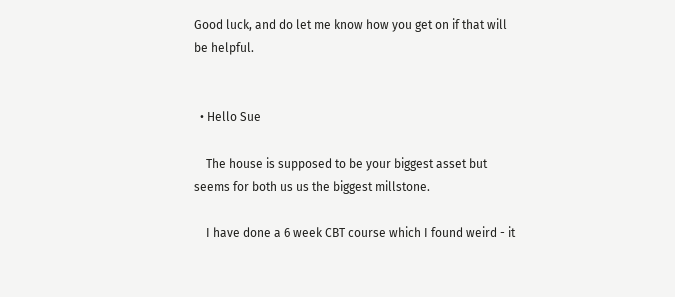Good luck, and do let me know how you get on if that will be helpful.


  • Hello Sue

    The house is supposed to be your biggest asset but seems for both us us the biggest millstone.

    I have done a 6 week CBT course which I found weird - it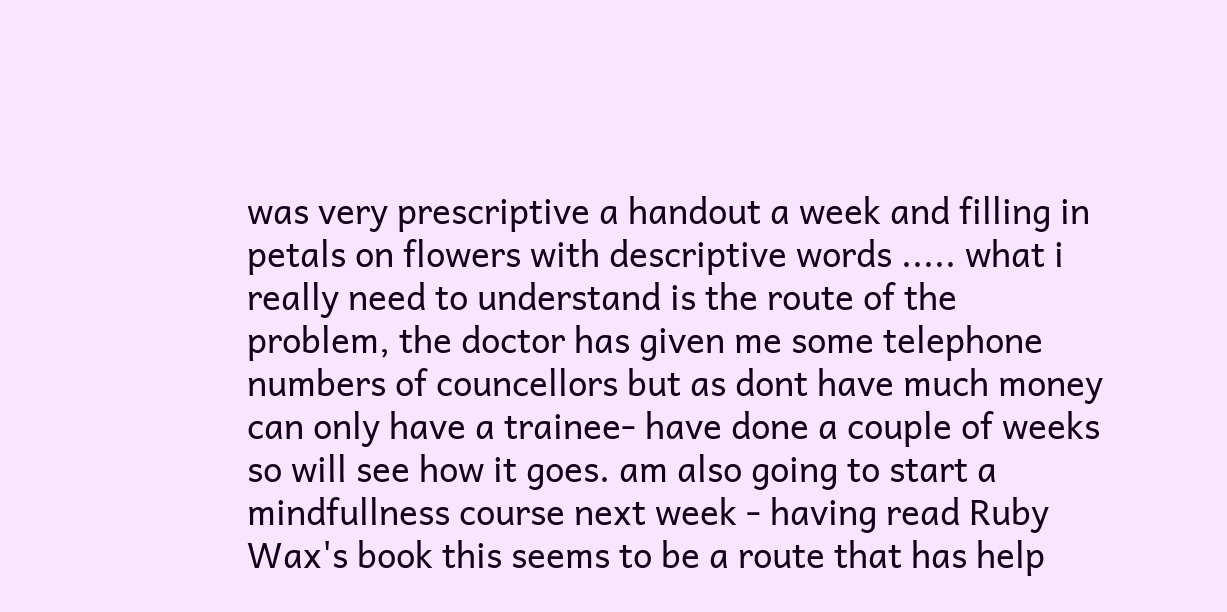was very prescriptive a handout a week and filling in petals on flowers with descriptive words ..... what i really need to understand is the route of the problem, the doctor has given me some telephone numbers of councellors but as dont have much money can only have a trainee- have done a couple of weeks so will see how it goes. am also going to start a mindfullness course next week - having read Ruby Wax's book this seems to be a route that has help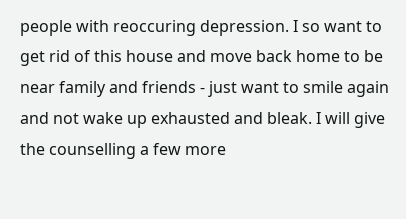people with reoccuring depression. I so want to get rid of this house and move back home to be near family and friends - just want to smile again and not wake up exhausted and bleak. I will give the counselling a few more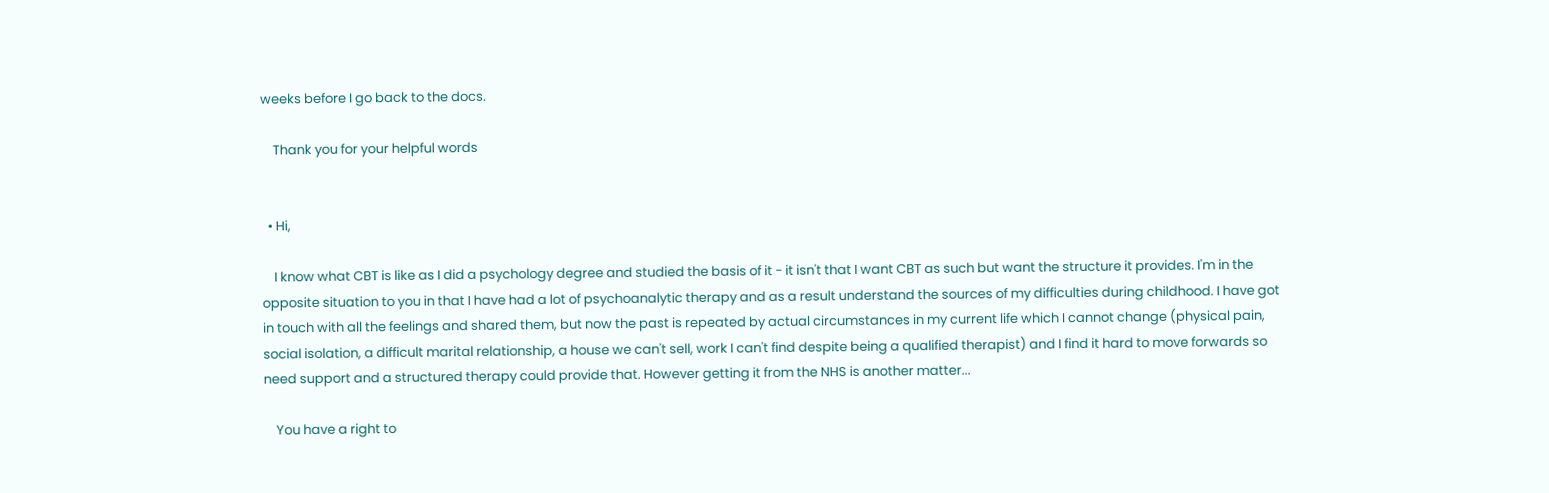weeks before I go back to the docs.

    Thank you for your helpful words


  • Hi,

    I know what CBT is like as I did a psychology degree and studied the basis of it - it isn't that I want CBT as such but want the structure it provides. I'm in the opposite situation to you in that I have had a lot of psychoanalytic therapy and as a result understand the sources of my difficulties during childhood. I have got in touch with all the feelings and shared them, but now the past is repeated by actual circumstances in my current life which I cannot change (physical pain, social isolation, a difficult marital relationship, a house we can't sell, work I can't find despite being a qualified therapist) and I find it hard to move forwards so need support and a structured therapy could provide that. However getting it from the NHS is another matter...

    You have a right to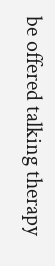be offered talking therapy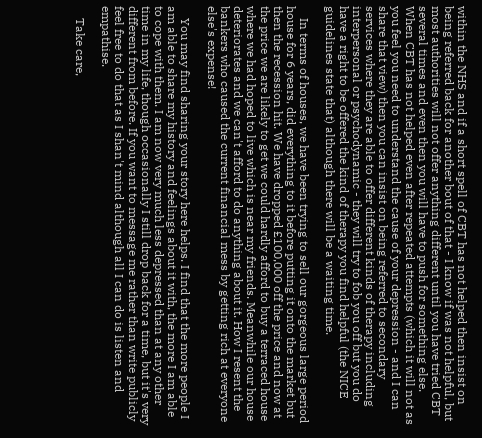within the NHS and if a short spell of CBT has not helped then insist on being referred back for another bout of that - I know if was not helpful, but most authorities will not offer anything different until you have tried CBT several times and even then you will have to push for something else. When CBT has not helped even after repeated attempts (which it will not as you feel you need to understand the cause of your depression - and I can share that view) then you can insist on being referred to secondary services where they are able to offer different kinds of therapy including interpersonal or psychodynamic - they will try to fob you off but you do have a right to be offered the kind of therapy you find helpful (the NICE guidelines state that) although there will be a waiting time.

    In terms of houses, we have been trying to sell our gorgeous large period house for 6 years, did everything to it before putting it onto the market but then the recession hit. We have dropped £100,000 off the price and now at the price we are likely to get we could hardly afford to buy a terraced house where we had hoped to live which is near my friends. Meanwhile our house deteriorates and we can't afford to do anything about it. How I resent the bankers who caused the current financial mess by getting rich at everyone else's expense!

    You may find sharing your story here helps. I find that the more people I am able to share my history and feelings about it with, the more I am able to cope with them. I am now very much less depressed than at any other time in my life, though occasionally I still drop back for a time, but it's very different from before. If you want to message me rather than write publicly feel free to do that as I shan't mind although all I can do is listen and empathise.

    Take care,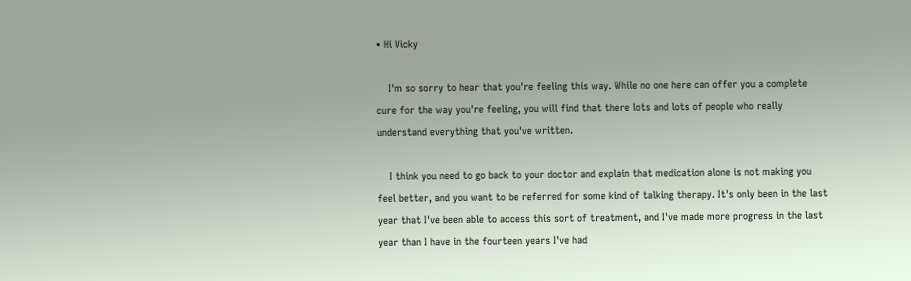• Hi Vicky

    I'm so sorry to hear that you're feeling this way. While no one here can offer you a complete cure for the way you're feeling, you will find that there lots and lots of people who really understand everything that you've written.

    I think you need to go back to your doctor and explain that medication alone is not making you feel better, and you want to be referred for some kind of talking therapy. It's only been in the last year that I've been able to access this sort of treatment, and I've made more progress in the last year than I have in the fourteen years I've had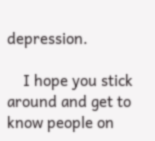depression.

    I hope you stick around and get to know people on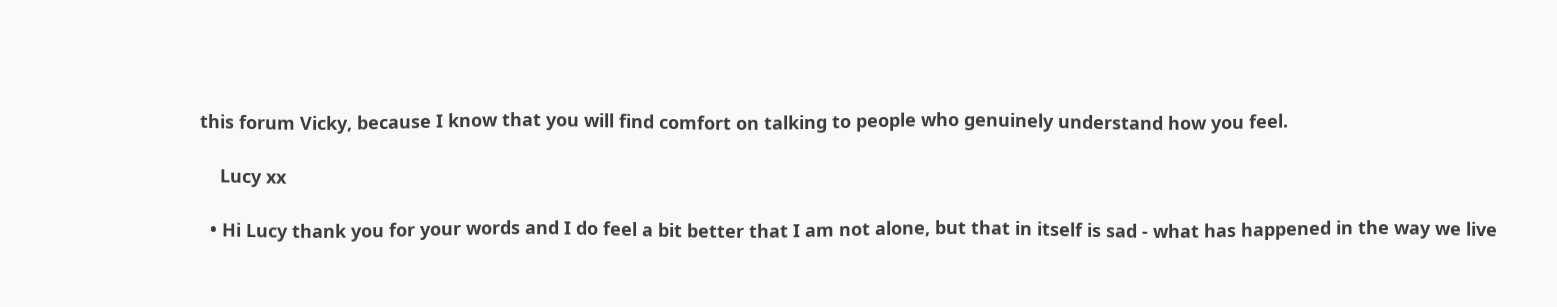this forum Vicky, because I know that you will find comfort on talking to people who genuinely understand how you feel.

    Lucy xx

  • Hi Lucy thank you for your words and I do feel a bit better that I am not alone, but that in itself is sad - what has happened in the way we live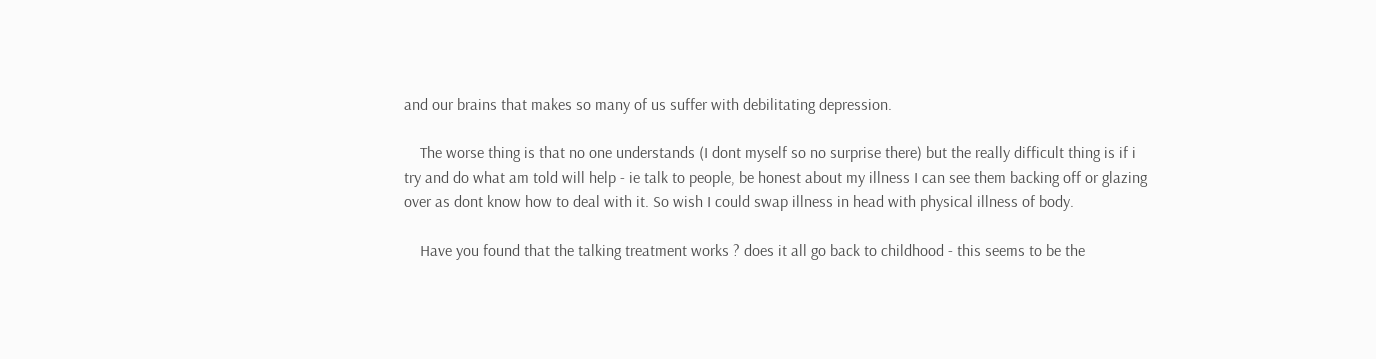and our brains that makes so many of us suffer with debilitating depression.

    The worse thing is that no one understands (I dont myself so no surprise there) but the really difficult thing is if i try and do what am told will help - ie talk to people, be honest about my illness I can see them backing off or glazing over as dont know how to deal with it. So wish I could swap illness in head with physical illness of body.

    Have you found that the talking treatment works ? does it all go back to childhood - this seems to be the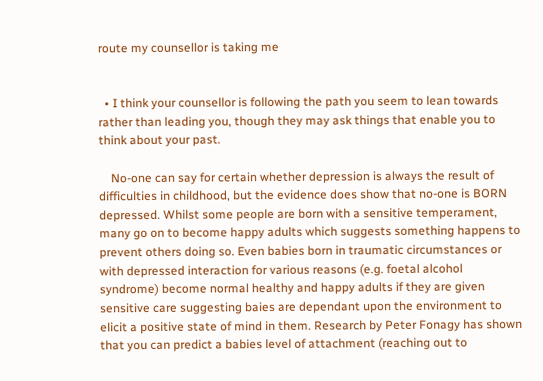route my counsellor is taking me


  • I think your counsellor is following the path you seem to lean towards rather than leading you, though they may ask things that enable you to think about your past.

    No-one can say for certain whether depression is always the result of difficulties in childhood, but the evidence does show that no-one is BORN depressed. Whilst some people are born with a sensitive temperament, many go on to become happy adults which suggests something happens to prevent others doing so. Even babies born in traumatic circumstances or with depressed interaction for various reasons (e.g. foetal alcohol syndrome) become normal healthy and happy adults if they are given sensitive care suggesting baies are dependant upon the environment to elicit a positive state of mind in them. Research by Peter Fonagy has shown that you can predict a babies level of attachment (reaching out to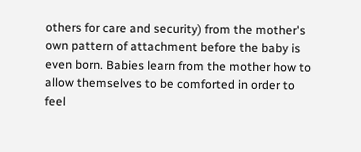others for care and security) from the mother's own pattern of attachment before the baby is even born. Babies learn from the mother how to allow themselves to be comforted in order to feel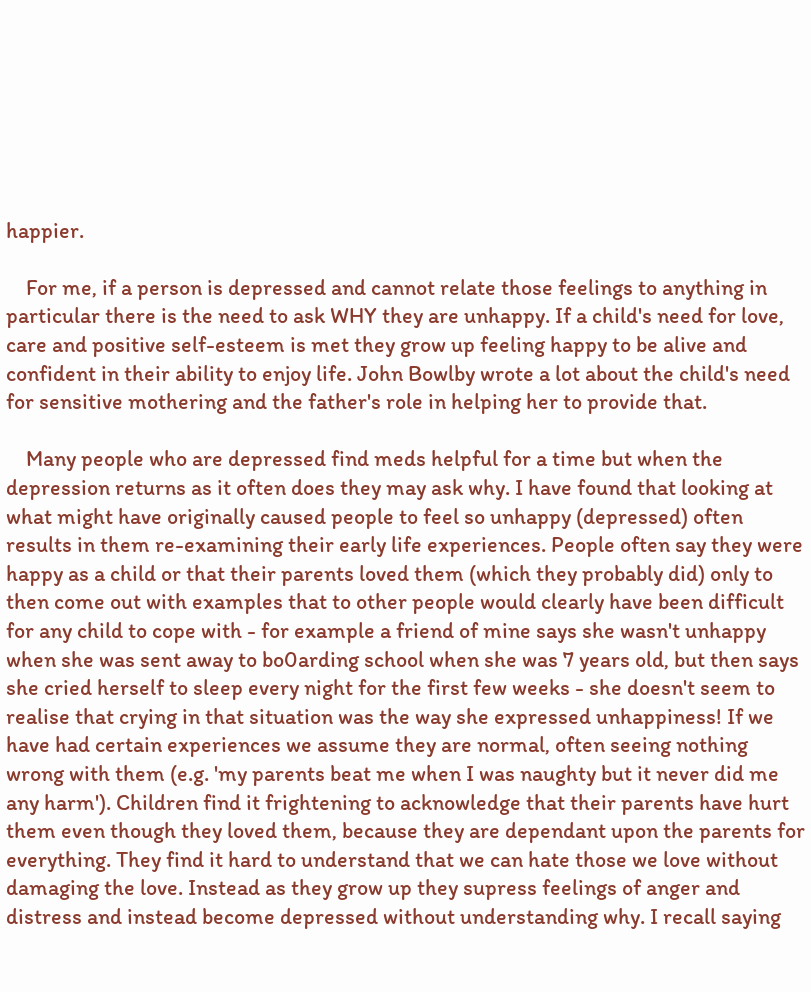happier.

    For me, if a person is depressed and cannot relate those feelings to anything in particular there is the need to ask WHY they are unhappy. If a child's need for love, care and positive self-esteem is met they grow up feeling happy to be alive and confident in their ability to enjoy life. John Bowlby wrote a lot about the child's need for sensitive mothering and the father's role in helping her to provide that.

    Many people who are depressed find meds helpful for a time but when the depression returns as it often does they may ask why. I have found that looking at what might have originally caused people to feel so unhappy (depressed) often results in them re-examining their early life experiences. People often say they were happy as a child or that their parents loved them (which they probably did) only to then come out with examples that to other people would clearly have been difficult for any child to cope with - for example a friend of mine says she wasn't unhappy when she was sent away to bo0arding school when she was 7 years old, but then says she cried herself to sleep every night for the first few weeks - she doesn't seem to realise that crying in that situation was the way she expressed unhappiness! If we have had certain experiences we assume they are normal, often seeing nothing wrong with them (e.g. 'my parents beat me when I was naughty but it never did me any harm'). Children find it frightening to acknowledge that their parents have hurt them even though they loved them, because they are dependant upon the parents for everything. They find it hard to understand that we can hate those we love without damaging the love. Instead as they grow up they supress feelings of anger and distress and instead become depressed without understanding why. I recall saying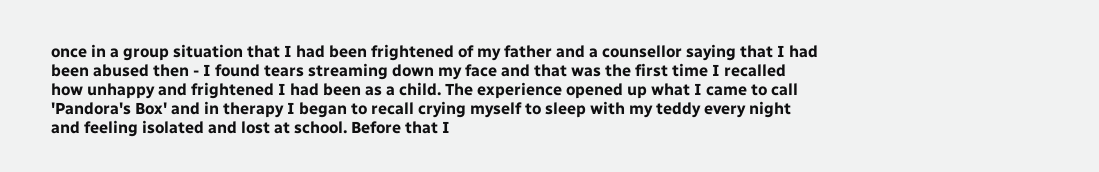once in a group situation that I had been frightened of my father and a counsellor saying that I had been abused then - I found tears streaming down my face and that was the first time I recalled how unhappy and frightened I had been as a child. The experience opened up what I came to call 'Pandora's Box' and in therapy I began to recall crying myself to sleep with my teddy every night and feeling isolated and lost at school. Before that I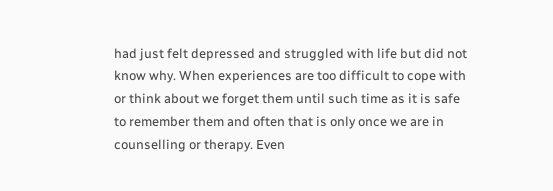had just felt depressed and struggled with life but did not know why. When experiences are too difficult to cope with or think about we forget them until such time as it is safe to remember them and often that is only once we are in counselling or therapy. Even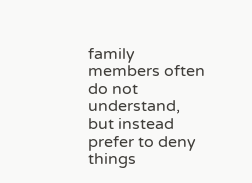family members often do not understand, but instead prefer to deny things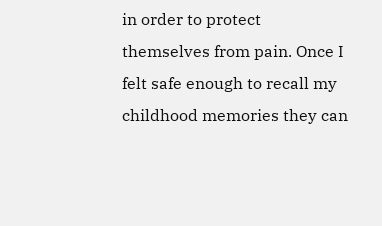in order to protect themselves from pain. Once I felt safe enough to recall my childhood memories they can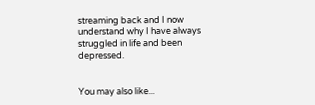streaming back and I now understand why I have always struggled in life and been depressed.


You may also like...